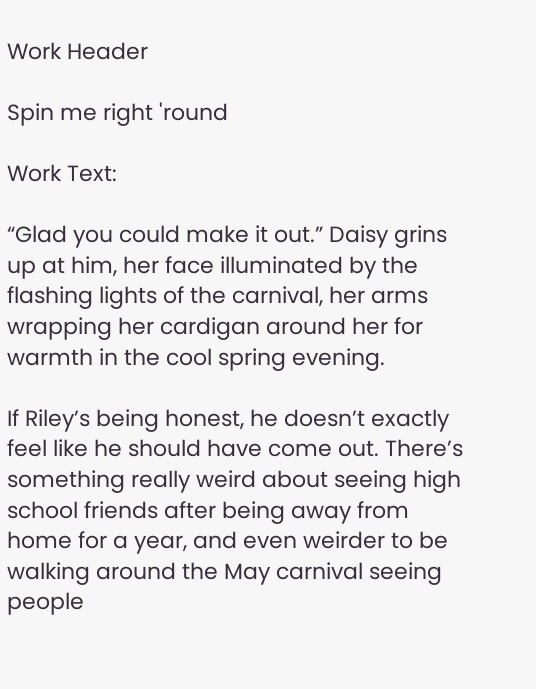Work Header

Spin me right 'round

Work Text:

“Glad you could make it out.” Daisy grins up at him, her face illuminated by the flashing lights of the carnival, her arms wrapping her cardigan around her for warmth in the cool spring evening.

If Riley’s being honest, he doesn’t exactly feel like he should have come out. There’s something really weird about seeing high school friends after being away from home for a year, and even weirder to be walking around the May carnival seeing people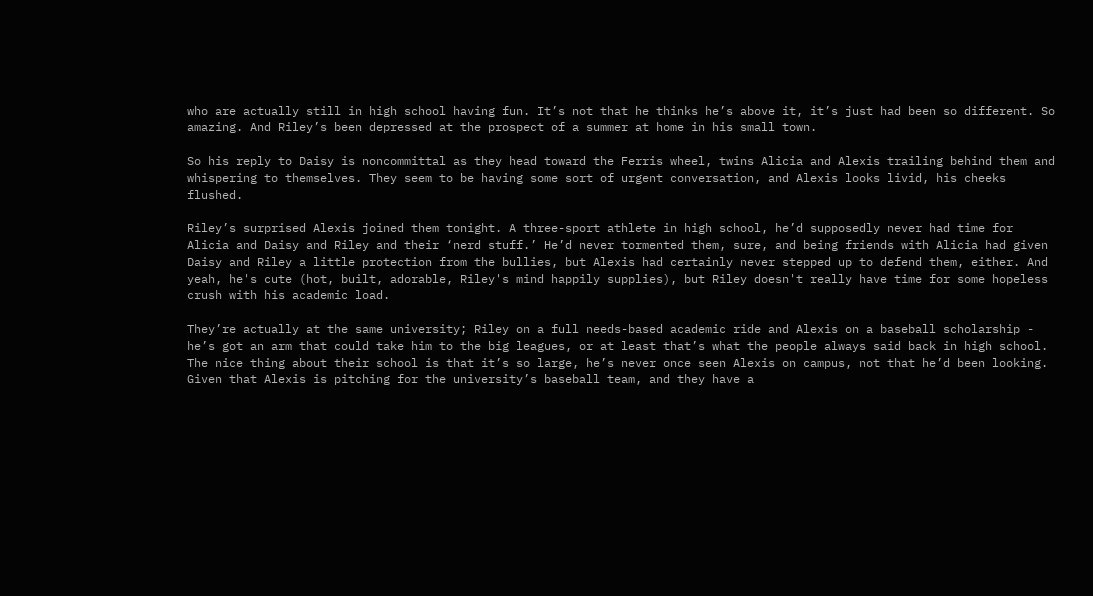who are actually still in high school having fun. It’s not that he thinks he’s above it, it’s just had been so different. So amazing. And Riley’s been depressed at the prospect of a summer at home in his small town.

So his reply to Daisy is noncommittal as they head toward the Ferris wheel, twins Alicia and Alexis trailing behind them and whispering to themselves. They seem to be having some sort of urgent conversation, and Alexis looks livid, his cheeks flushed.

Riley’s surprised Alexis joined them tonight. A three-sport athlete in high school, he’d supposedly never had time for Alicia and Daisy and Riley and their ‘nerd stuff.’ He’d never tormented them, sure, and being friends with Alicia had given Daisy and Riley a little protection from the bullies, but Alexis had certainly never stepped up to defend them, either. And yeah, he's cute (hot, built, adorable, Riley's mind happily supplies), but Riley doesn't really have time for some hopeless crush with his academic load.

They’re actually at the same university; Riley on a full needs-based academic ride and Alexis on a baseball scholarship - he’s got an arm that could take him to the big leagues, or at least that’s what the people always said back in high school. The nice thing about their school is that it’s so large, he’s never once seen Alexis on campus, not that he’d been looking. Given that Alexis is pitching for the university’s baseball team, and they have a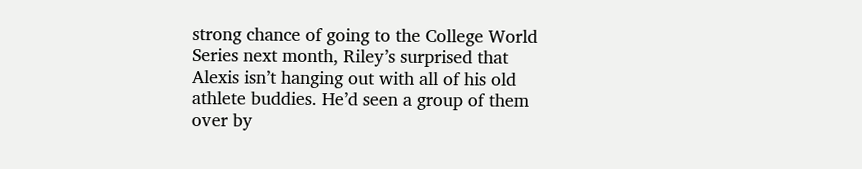strong chance of going to the College World Series next month, Riley’s surprised that Alexis isn’t hanging out with all of his old athlete buddies. He’d seen a group of them over by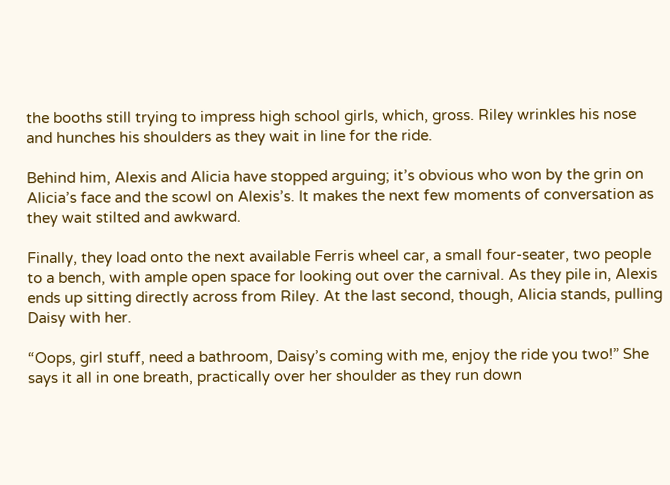the booths still trying to impress high school girls, which, gross. Riley wrinkles his nose and hunches his shoulders as they wait in line for the ride.

Behind him, Alexis and Alicia have stopped arguing; it’s obvious who won by the grin on Alicia’s face and the scowl on Alexis’s. It makes the next few moments of conversation as they wait stilted and awkward.

Finally, they load onto the next available Ferris wheel car, a small four-seater, two people to a bench, with ample open space for looking out over the carnival. As they pile in, Alexis ends up sitting directly across from Riley. At the last second, though, Alicia stands, pulling Daisy with her.

“Oops, girl stuff, need a bathroom, Daisy’s coming with me, enjoy the ride you two!” She says it all in one breath, practically over her shoulder as they run down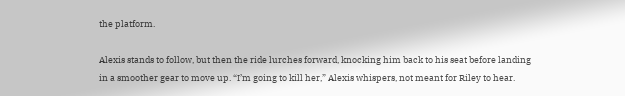the platform.

Alexis stands to follow, but then the ride lurches forward, knocking him back to his seat before landing in a smoother gear to move up. “I’m going to kill her,” Alexis whispers, not meant for Riley to hear.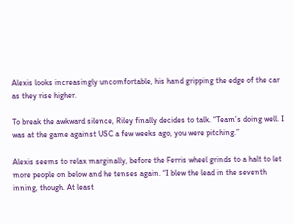Alexis looks increasingly uncomfortable, his hand gripping the edge of the car as they rise higher.

To break the awkward silence, Riley finally decides to talk. “Team’s doing well. I was at the game against USC a few weeks ago, you were pitching.”

Alexis seems to relax marginally, before the Ferris wheel grinds to a halt to let more people on below and he tenses again. “I blew the lead in the seventh inning, though. At least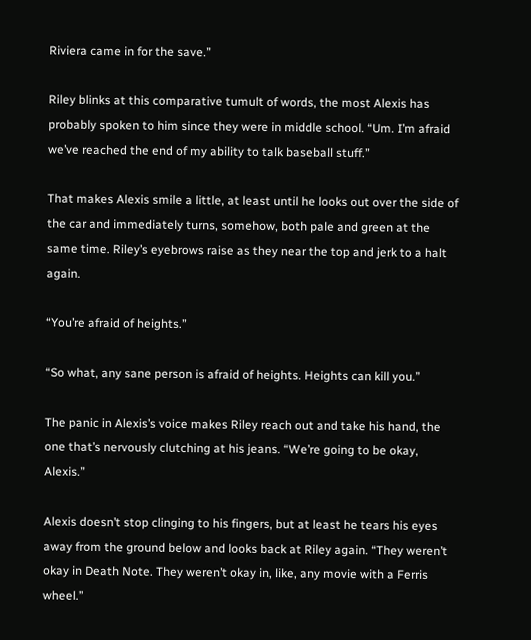Riviera came in for the save.”

Riley blinks at this comparative tumult of words, the most Alexis has probably spoken to him since they were in middle school. “Um. I’m afraid we’ve reached the end of my ability to talk baseball stuff.”

That makes Alexis smile a little, at least until he looks out over the side of the car and immediately turns, somehow, both pale and green at the same time. Riley’s eyebrows raise as they near the top and jerk to a halt again.

“You’re afraid of heights.”

“So what, any sane person is afraid of heights. Heights can kill you.”

The panic in Alexis’s voice makes Riley reach out and take his hand, the one that’s nervously clutching at his jeans. “We’re going to be okay, Alexis.”

Alexis doesn’t stop clinging to his fingers, but at least he tears his eyes away from the ground below and looks back at Riley again. “They weren’t okay in Death Note. They weren’t okay in, like, any movie with a Ferris wheel.”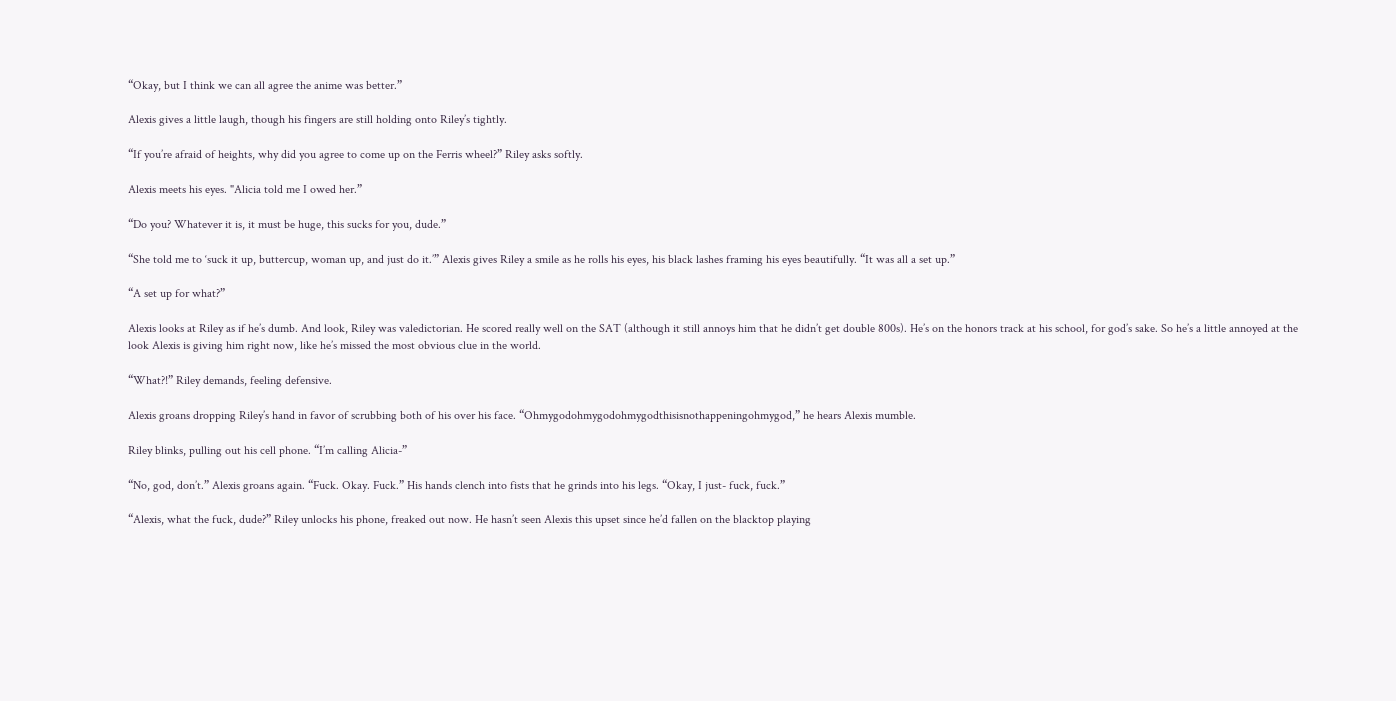“Okay, but I think we can all agree the anime was better.”

Alexis gives a little laugh, though his fingers are still holding onto Riley’s tightly.

“If you’re afraid of heights, why did you agree to come up on the Ferris wheel?” Riley asks softly.

Alexis meets his eyes. "Alicia told me I owed her.”

“Do you? Whatever it is, it must be huge, this sucks for you, dude.”

“She told me to ‘suck it up, buttercup, woman up, and just do it.’” Alexis gives Riley a smile as he rolls his eyes, his black lashes framing his eyes beautifully. “It was all a set up.”

“A set up for what?”

Alexis looks at Riley as if he’s dumb. And look, Riley was valedictorian. He scored really well on the SAT (although it still annoys him that he didn’t get double 800s). He’s on the honors track at his school, for god’s sake. So he’s a little annoyed at the look Alexis is giving him right now, like he’s missed the most obvious clue in the world.

“What?!” Riley demands, feeling defensive.

Alexis groans dropping Riley’s hand in favor of scrubbing both of his over his face. “Ohmygodohmygodohmygodthisisnothappeningohmygod,” he hears Alexis mumble.

Riley blinks, pulling out his cell phone. “I’m calling Alicia-”

“No, god, don’t.” Alexis groans again. “Fuck. Okay. Fuck.” His hands clench into fists that he grinds into his legs. “Okay, I just- fuck, fuck.”

“Alexis, what the fuck, dude?” Riley unlocks his phone, freaked out now. He hasn’t seen Alexis this upset since he’d fallen on the blacktop playing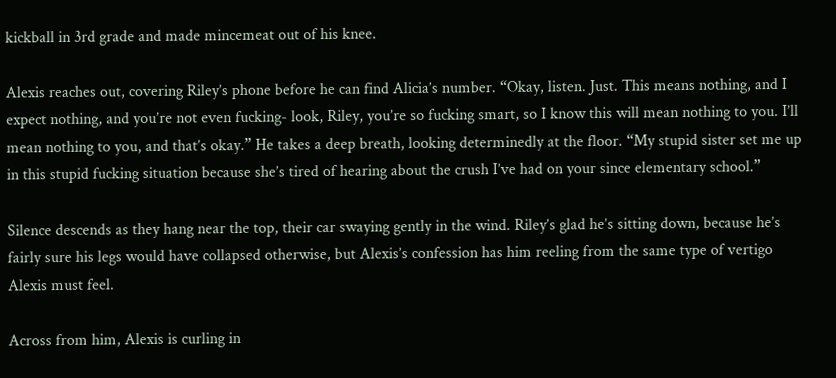kickball in 3rd grade and made mincemeat out of his knee.

Alexis reaches out, covering Riley’s phone before he can find Alicia’s number. “Okay, listen. Just. This means nothing, and I expect nothing, and you’re not even fucking- look, Riley, you’re so fucking smart, so I know this will mean nothing to you. I’ll mean nothing to you, and that’s okay.” He takes a deep breath, looking determinedly at the floor. “My stupid sister set me up in this stupid fucking situation because she’s tired of hearing about the crush I’ve had on your since elementary school.”

Silence descends as they hang near the top, their car swaying gently in the wind. Riley’s glad he’s sitting down, because he’s fairly sure his legs would have collapsed otherwise, but Alexis’s confession has him reeling from the same type of vertigo Alexis must feel.

Across from him, Alexis is curling in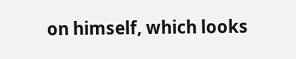on himself, which looks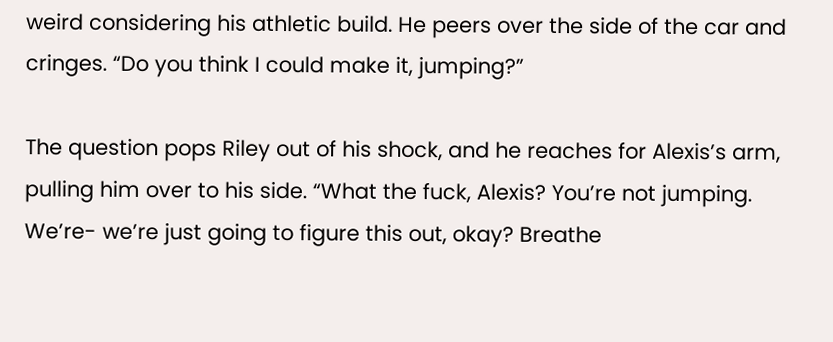weird considering his athletic build. He peers over the side of the car and cringes. “Do you think I could make it, jumping?”

The question pops Riley out of his shock, and he reaches for Alexis’s arm, pulling him over to his side. “What the fuck, Alexis? You’re not jumping. We’re- we’re just going to figure this out, okay? Breathe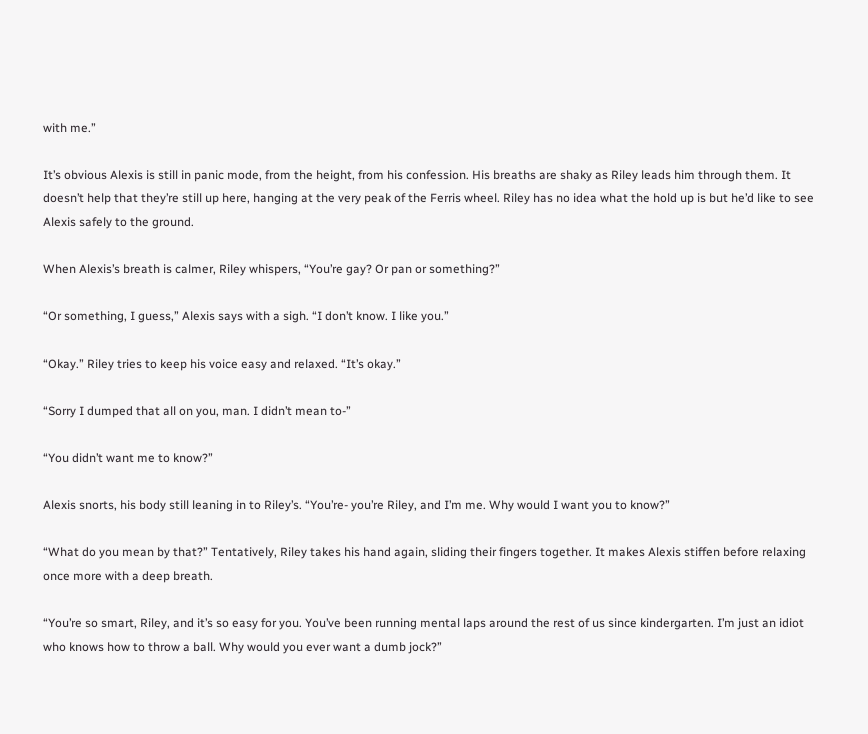with me.”

It’s obvious Alexis is still in panic mode, from the height, from his confession. His breaths are shaky as Riley leads him through them. It doesn’t help that they’re still up here, hanging at the very peak of the Ferris wheel. Riley has no idea what the hold up is but he’d like to see Alexis safely to the ground.

When Alexis’s breath is calmer, Riley whispers, “You’re gay? Or pan or something?”

“Or something, I guess,” Alexis says with a sigh. “I don’t know. I like you.”

“Okay.” Riley tries to keep his voice easy and relaxed. “It’s okay.”

“Sorry I dumped that all on you, man. I didn’t mean to-”

“You didn’t want me to know?”

Alexis snorts, his body still leaning in to Riley’s. “You’re- you’re Riley, and I’m me. Why would I want you to know?”

“What do you mean by that?” Tentatively, Riley takes his hand again, sliding their fingers together. It makes Alexis stiffen before relaxing once more with a deep breath.

“You’re so smart, Riley, and it’s so easy for you. You’ve been running mental laps around the rest of us since kindergarten. I’m just an idiot who knows how to throw a ball. Why would you ever want a dumb jock?”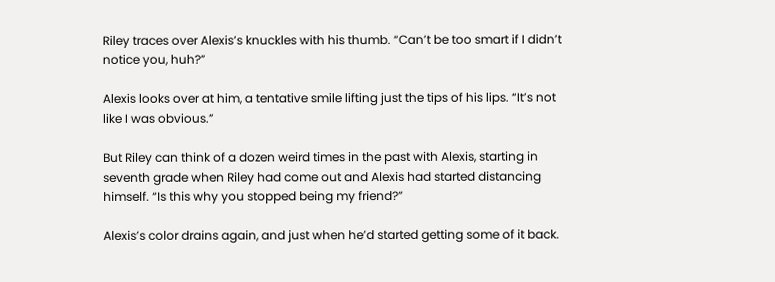Riley traces over Alexis’s knuckles with his thumb. “Can’t be too smart if I didn’t notice you, huh?”

Alexis looks over at him, a tentative smile lifting just the tips of his lips. “It’s not like I was obvious.”

But Riley can think of a dozen weird times in the past with Alexis, starting in seventh grade when Riley had come out and Alexis had started distancing himself. “Is this why you stopped being my friend?”

Alexis’s color drains again, and just when he’d started getting some of it back.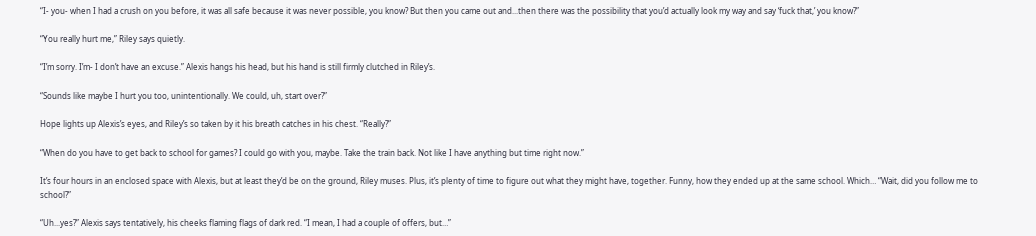“I- you- when I had a crush on you before, it was all safe because it was never possible, you know? But then you came out and...then there was the possibility that you’d actually look my way and say ‘fuck that,’ you know?”

“You really hurt me,” Riley says quietly.

“I’m sorry. I’m- I don’t have an excuse.” Alexis hangs his head, but his hand is still firmly clutched in Riley’s.

“Sounds like maybe I hurt you too, unintentionally. We could, uh, start over?”

Hope lights up Alexis’s eyes, and Riley’s so taken by it his breath catches in his chest. “Really?”

“When do you have to get back to school for games? I could go with you, maybe. Take the train back. Not like I have anything but time right now.”

It’s four hours in an enclosed space with Alexis, but at least they’d be on the ground, Riley muses. Plus, it’s plenty of time to figure out what they might have, together. Funny, how they ended up at the same school. Which… “Wait, did you follow me to school?”

“Uh...yes?” Alexis says tentatively, his cheeks flaming flags of dark red. “I mean, I had a couple of offers, but…”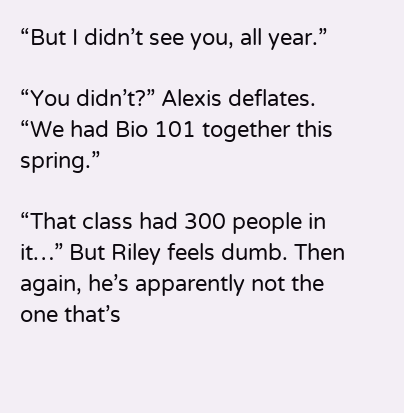“But I didn’t see you, all year.”

“You didn’t?” Alexis deflates. “We had Bio 101 together this spring.”

“That class had 300 people in it…” But Riley feels dumb. Then again, he’s apparently not the one that’s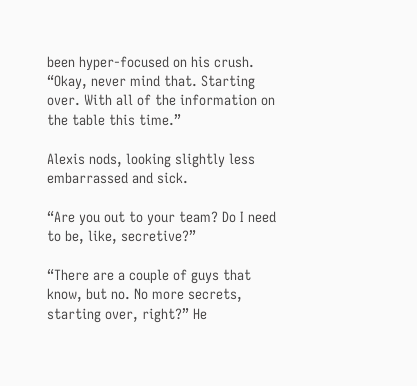been hyper-focused on his crush. “Okay, never mind that. Starting over. With all of the information on the table this time.”

Alexis nods, looking slightly less embarrassed and sick.

“Are you out to your team? Do I need to be, like, secretive?”

“There are a couple of guys that know, but no. No more secrets, starting over, right?” He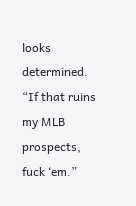looks determined. “If that ruins my MLB prospects, fuck ‘em.”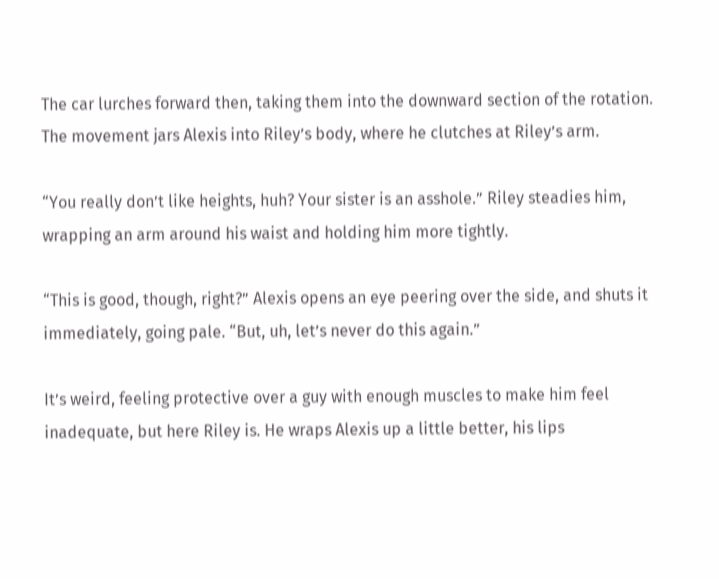The car lurches forward then, taking them into the downward section of the rotation. The movement jars Alexis into Riley’s body, where he clutches at Riley’s arm.

“You really don’t like heights, huh? Your sister is an asshole.” Riley steadies him, wrapping an arm around his waist and holding him more tightly.

“This is good, though, right?” Alexis opens an eye peering over the side, and shuts it immediately, going pale. “But, uh, let’s never do this again.”

It’s weird, feeling protective over a guy with enough muscles to make him feel inadequate, but here Riley is. He wraps Alexis up a little better, his lips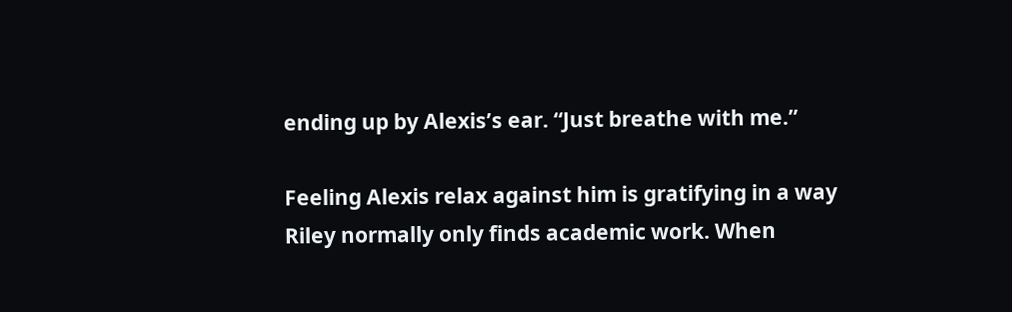ending up by Alexis’s ear. “Just breathe with me.”

Feeling Alexis relax against him is gratifying in a way Riley normally only finds academic work. When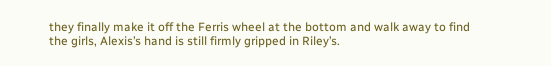they finally make it off the Ferris wheel at the bottom and walk away to find the girls, Alexis’s hand is still firmly gripped in Riley’s.